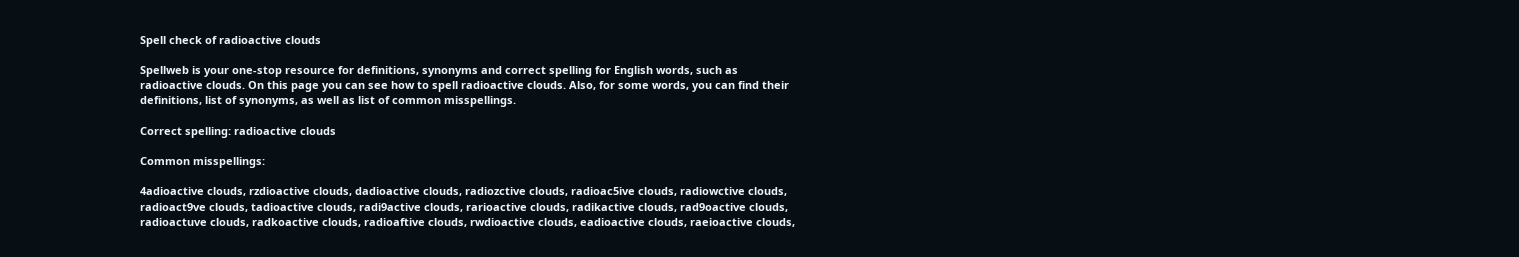Spell check of radioactive clouds

Spellweb is your one-stop resource for definitions, synonyms and correct spelling for English words, such as radioactive clouds. On this page you can see how to spell radioactive clouds. Also, for some words, you can find their definitions, list of synonyms, as well as list of common misspellings.

Correct spelling: radioactive clouds

Common misspellings:

4adioactive clouds, rzdioactive clouds, dadioactive clouds, radiozctive clouds, radioac5ive clouds, radiowctive clouds, radioact9ve clouds, tadioactive clouds, radi9active clouds, rarioactive clouds, radikactive clouds, rad9oactive clouds, radioactuve clouds, radkoactive clouds, radioaftive clouds, rwdioactive clouds, eadioactive clouds, raeioactive clouds,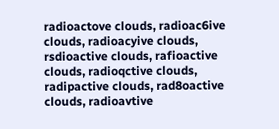radioactove clouds, radioac6ive clouds, radioacyive clouds, rsdioactive clouds, rafioactive clouds, radioqctive clouds, radipactive clouds, rad8oactive clouds, radioavtive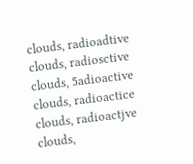clouds, radioadtive clouds, radiosctive clouds, 5adioactive clouds, radioactice clouds, radioactjve clouds,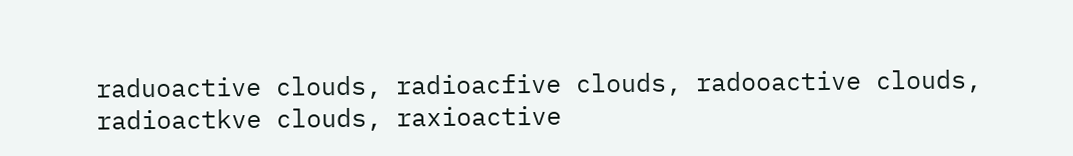raduoactive clouds, radioacfive clouds, radooactive clouds, radioactkve clouds, raxioactive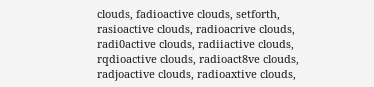clouds, fadioactive clouds, setforth, rasioactive clouds, radioacrive clouds, radi0active clouds, radiiactive clouds, rqdioactive clouds, radioact8ve clouds, radjoactive clouds, radioaxtive clouds,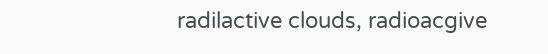radilactive clouds, radioacgive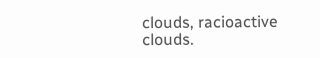clouds, racioactive clouds.